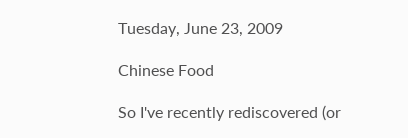Tuesday, June 23, 2009

Chinese Food

So I've recently rediscovered (or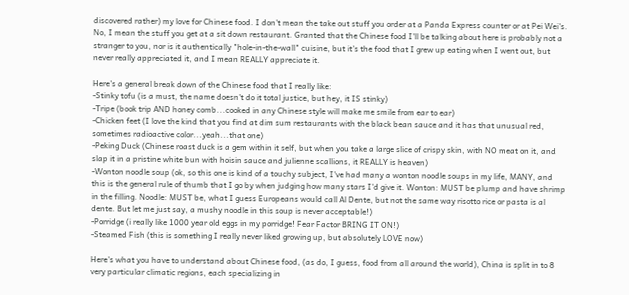discovered rather) my love for Chinese food. I don't mean the take out stuff you order at a Panda Express counter or at Pei Wei's. No, I mean the stuff you get at a sit down restaurant. Granted that the Chinese food I'll be talking about here is probably not a stranger to you, nor is it authentically "hole-in-the-wall" cuisine, but it's the food that I grew up eating when I went out, but never really appreciated it, and I mean REALLY appreciate it.

Here's a general break down of the Chinese food that I really like:
-Stinky tofu (is a must, the name doesn't do it total justice, but hey, it IS stinky)
-Tripe (book trip AND honey comb...cooked in any Chinese style will make me smile from ear to ear)
-Chicken feet (I love the kind that you find at dim sum restaurants with the black bean sauce and it has that unusual red, sometimes radioactive color...yeah...that one)
-Peking Duck (Chinese roast duck is a gem within it self, but when you take a large slice of crispy skin, with NO meat on it, and slap it in a pristine white bun with hoisin sauce and julienne scallions, it REALLY is heaven)
-Wonton noodle soup (ok, so this one is kind of a touchy subject, I've had many a wonton noodle soups in my life, MANY, and this is the general rule of thumb that I go by when judging how many stars I'd give it. Wonton: MUST be plump and have shrimp in the filling. Noodle: MUST be, what I guess Europeans would call Al Dente, but not the same way risotto rice or pasta is al dente. But let me just say, a mushy noodle in this soup is never acceptable!)
-Porridge (i really like 1000 year old eggs in my porridge! Fear Factor BRING IT ON!)
-Steamed Fish (this is something I really never liked growing up, but absolutely LOVE now)

Here's what you have to understand about Chinese food, (as do, I guess, food from all around the world), China is split in to 8 very particular climatic regions, each specializing in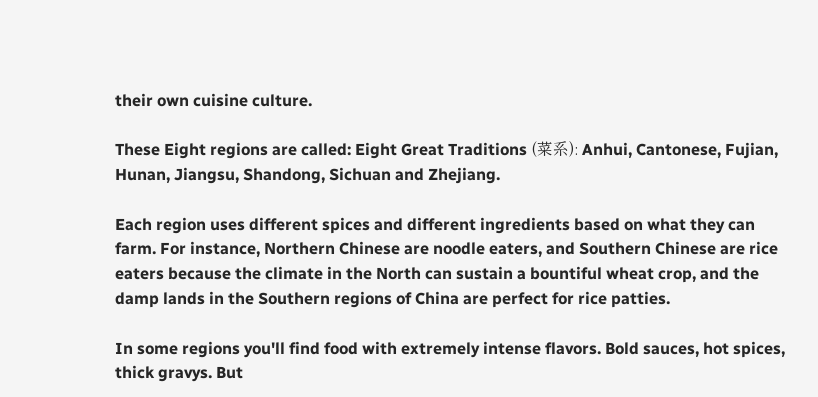their own cuisine culture.

These Eight regions are called: Eight Great Traditions (菜系): Anhui, Cantonese, Fujian, Hunan, Jiangsu, Shandong, Sichuan and Zhejiang.

Each region uses different spices and different ingredients based on what they can farm. For instance, Northern Chinese are noodle eaters, and Southern Chinese are rice eaters because the climate in the North can sustain a bountiful wheat crop, and the damp lands in the Southern regions of China are perfect for rice patties.

In some regions you'll find food with extremely intense flavors. Bold sauces, hot spices, thick gravys. But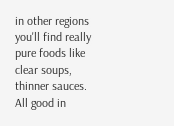in other regions you'll find really pure foods like clear soups, thinner sauces. All good in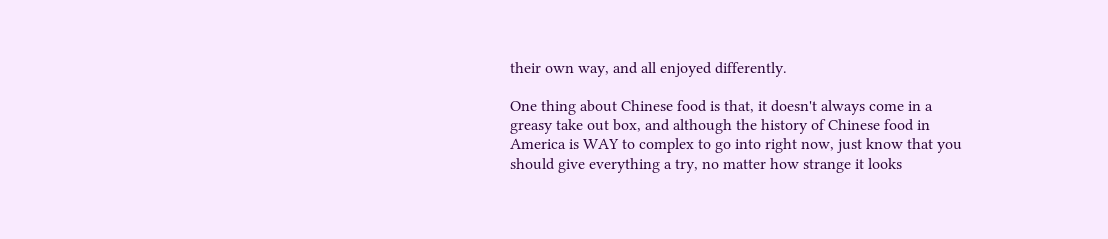their own way, and all enjoyed differently.

One thing about Chinese food is that, it doesn't always come in a greasy take out box, and although the history of Chinese food in America is WAY to complex to go into right now, just know that you should give everything a try, no matter how strange it looks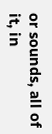or sounds, all of it, in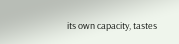its own capacity, tastes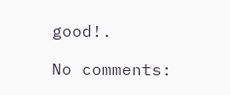good!.

No comments: